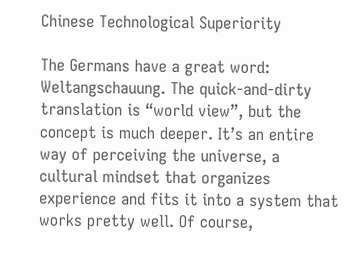Chinese Technological Superiority

The Germans have a great word: Weltangschauung. The quick-and-dirty translation is “world view”, but the concept is much deeper. It’s an entire way of perceiving the universe, a cultural mindset that organizes experience and fits it into a system that works pretty well. Of course,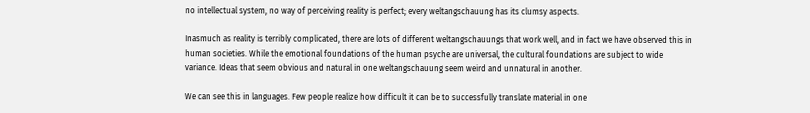no intellectual system, no way of perceiving reality is perfect; every weltangschauung has its clumsy aspects.

Inasmuch as reality is terribly complicated, there are lots of different weltangschauungs that work well, and in fact we have observed this in human societies. While the emotional foundations of the human psyche are universal, the cultural foundations are subject to wide variance. Ideas that seem obvious and natural in one weltangschauung seem weird and unnatural in another.

We can see this in languages. Few people realize how difficult it can be to successfully translate material in one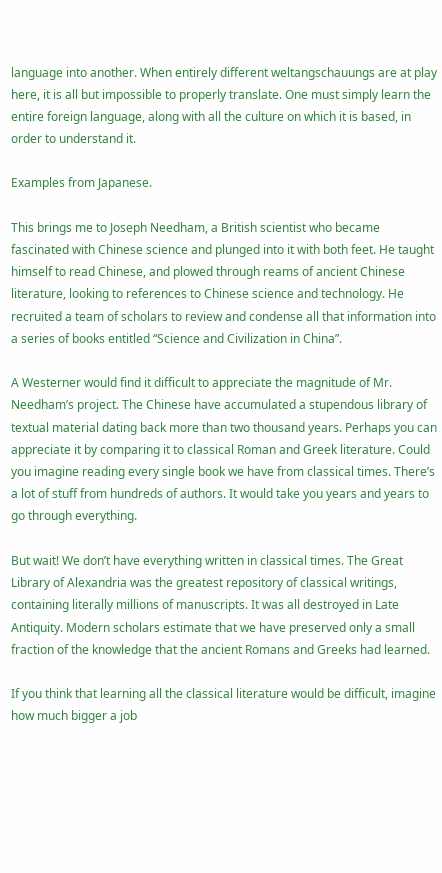language into another. When entirely different weltangschauungs are at play here, it is all but impossible to properly translate. One must simply learn the entire foreign language, along with all the culture on which it is based, in order to understand it.

Examples from Japanese.

This brings me to Joseph Needham, a British scientist who became fascinated with Chinese science and plunged into it with both feet. He taught himself to read Chinese, and plowed through reams of ancient Chinese literature, looking to references to Chinese science and technology. He recruited a team of scholars to review and condense all that information into a series of books entitled “Science and Civilization in China”.

A Westerner would find it difficult to appreciate the magnitude of Mr. Needham’s project. The Chinese have accumulated a stupendous library of textual material dating back more than two thousand years. Perhaps you can appreciate it by comparing it to classical Roman and Greek literature. Could you imagine reading every single book we have from classical times. There’s a lot of stuff from hundreds of authors. It would take you years and years to go through everything.

But wait! We don’t have everything written in classical times. The Great Library of Alexandria was the greatest repository of classical writings, containing literally millions of manuscripts. It was all destroyed in Late Antiquity. Modern scholars estimate that we have preserved only a small fraction of the knowledge that the ancient Romans and Greeks had learned.

If you think that learning all the classical literature would be difficult, imagine how much bigger a job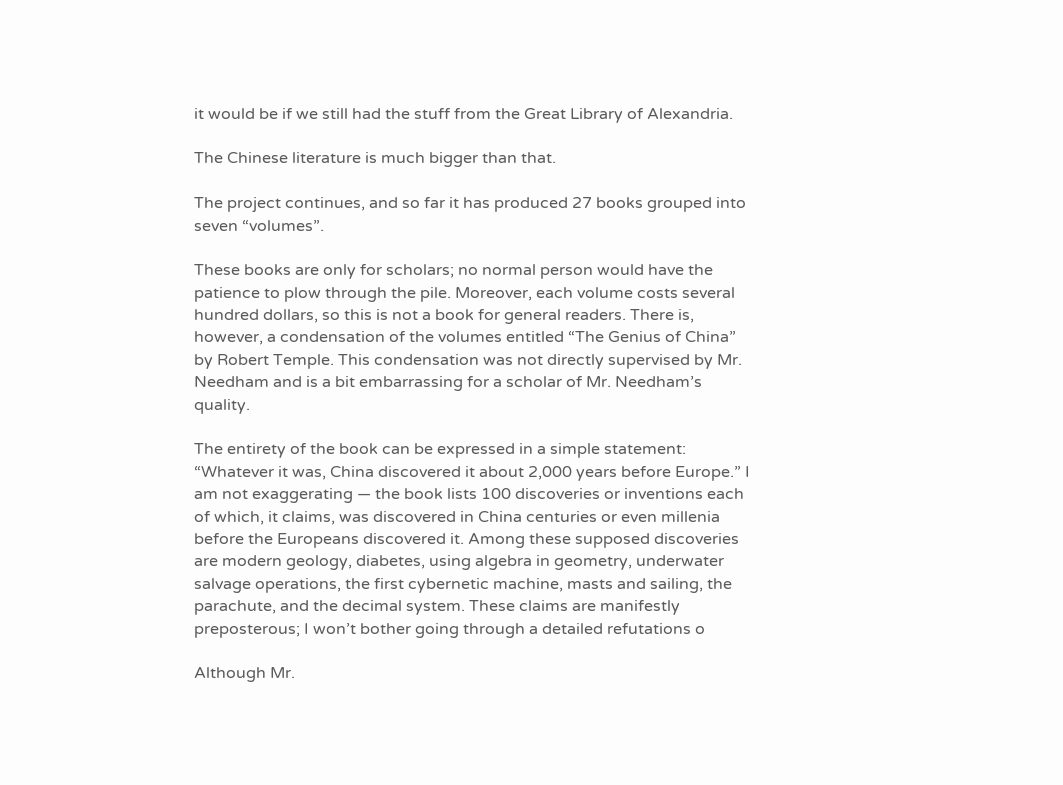it would be if we still had the stuff from the Great Library of Alexandria.

The Chinese literature is much bigger than that.

The project continues, and so far it has produced 27 books grouped into seven “volumes”.

These books are only for scholars; no normal person would have the patience to plow through the pile. Moreover, each volume costs several hundred dollars, so this is not a book for general readers. There is, however, a condensation of the volumes entitled “The Genius of China” by Robert Temple. This condensation was not directly supervised by Mr. Needham and is a bit embarrassing for a scholar of Mr. Needham’s quality.

The entirety of the book can be expressed in a simple statement: “Whatever it was, China discovered it about 2,000 years before Europe.” I am not exaggerating — the book lists 100 discoveries or inventions each of which, it claims, was discovered in China centuries or even millenia before the Europeans discovered it. Among these supposed discoveries are modern geology, diabetes, using algebra in geometry, underwater salvage operations, the first cybernetic machine, masts and sailing, the parachute, and the decimal system. These claims are manifestly preposterous; I won’t bother going through a detailed refutations o

Although Mr.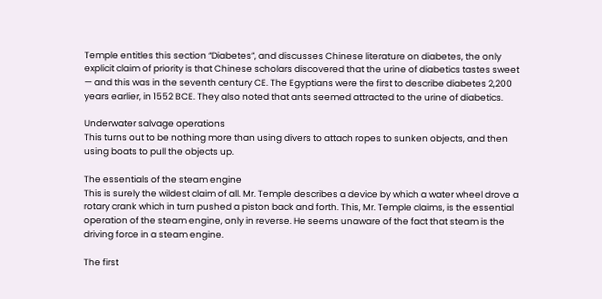Temple entitles this section “Diabetes”, and discusses Chinese literature on diabetes, the only explicit claim of priority is that Chinese scholars discovered that the urine of diabetics tastes sweet — and this was in the seventh century CE. The Egyptians were the first to describe diabetes 2,200 years earlier, in 1552 BCE. They also noted that ants seemed attracted to the urine of diabetics.

Underwater salvage operations
This turns out to be nothing more than using divers to attach ropes to sunken objects, and then using boats to pull the objects up.

The essentials of the steam engine
This is surely the wildest claim of all. Mr. Temple describes a device by which a water wheel drove a rotary crank which in turn pushed a piston back and forth. This, Mr. Temple claims, is the essential operation of the steam engine, only in reverse. He seems unaware of the fact that steam is the driving force in a steam engine.

The first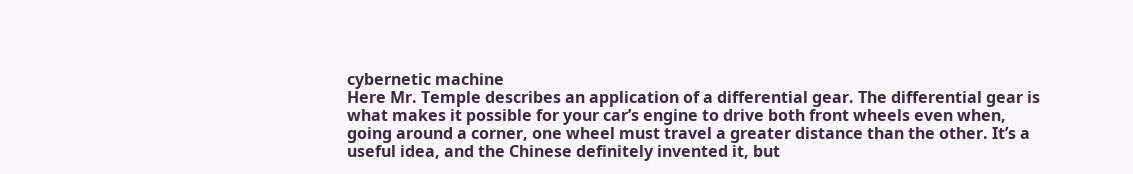cybernetic machine
Here Mr. Temple describes an application of a differential gear. The differential gear is what makes it possible for your car’s engine to drive both front wheels even when, going around a corner, one wheel must travel a greater distance than the other. It’s a useful idea, and the Chinese definitely invented it, but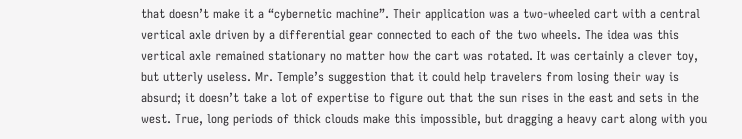that doesn’t make it a “cybernetic machine”. Their application was a two-wheeled cart with a central vertical axle driven by a differential gear connected to each of the two wheels. The idea was this vertical axle remained stationary no matter how the cart was rotated. It was certainly a clever toy, but utterly useless. Mr. Temple’s suggestion that it could help travelers from losing their way is absurd; it doesn’t take a lot of expertise to figure out that the sun rises in the east and sets in the west. True, long periods of thick clouds make this impossible, but dragging a heavy cart along with you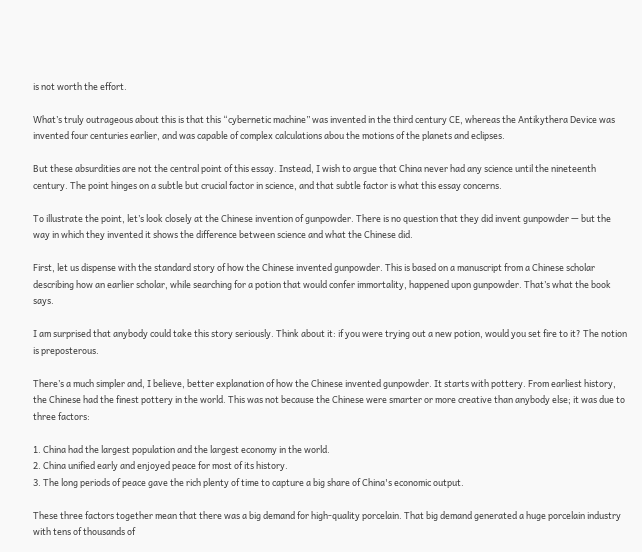is not worth the effort.

What’s truly outrageous about this is that this “cybernetic machine” was invented in the third century CE, whereas the Antikythera Device was invented four centuries earlier, and was capable of complex calculations abou the motions of the planets and eclipses.

But these absurdities are not the central point of this essay. Instead, I wish to argue that China never had any science until the nineteenth century. The point hinges on a subtle but crucial factor in science, and that subtle factor is what this essay concerns.

To illustrate the point, let’s look closely at the Chinese invention of gunpowder. There is no question that they did invent gunpowder — but the way in which they invented it shows the difference between science and what the Chinese did.

First, let us dispense with the standard story of how the Chinese invented gunpowder. This is based on a manuscript from a Chinese scholar describing how an earlier scholar, while searching for a potion that would confer immortality, happened upon gunpowder. That’s what the book says.

I am surprised that anybody could take this story seriously. Think about it: if you were trying out a new potion, would you set fire to it? The notion is preposterous.

There’s a much simpler and, I believe, better explanation of how the Chinese invented gunpowder. It starts with pottery. From earliest history, the Chinese had the finest pottery in the world. This was not because the Chinese were smarter or more creative than anybody else; it was due to three factors:

1. China had the largest population and the largest economy in the world.
2. China unified early and enjoyed peace for most of its history.
3. The long periods of peace gave the rich plenty of time to capture a big share of China's economic output.

These three factors together mean that there was a big demand for high-quality porcelain. That big demand generated a huge porcelain industry with tens of thousands of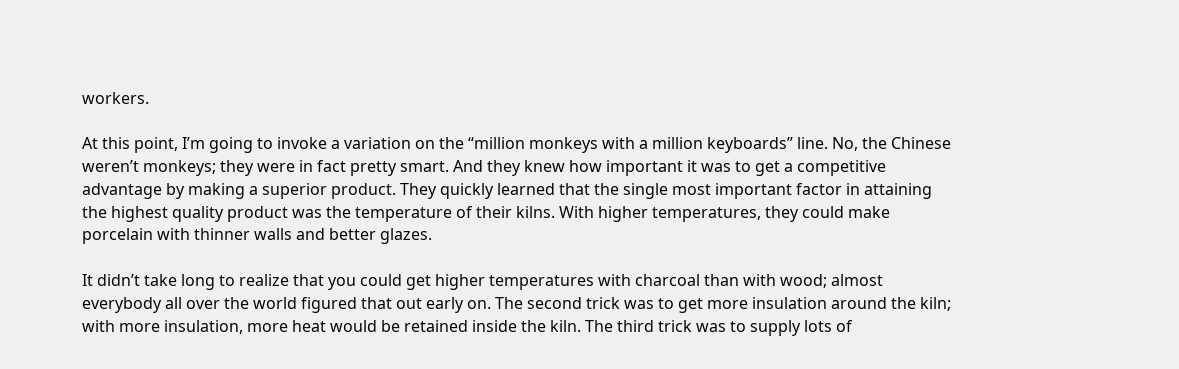workers.

At this point, I’m going to invoke a variation on the “million monkeys with a million keyboards” line. No, the Chinese weren’t monkeys; they were in fact pretty smart. And they knew how important it was to get a competitive advantage by making a superior product. They quickly learned that the single most important factor in attaining the highest quality product was the temperature of their kilns. With higher temperatures, they could make porcelain with thinner walls and better glazes.

It didn’t take long to realize that you could get higher temperatures with charcoal than with wood; almost everybody all over the world figured that out early on. The second trick was to get more insulation around the kiln; with more insulation, more heat would be retained inside the kiln. The third trick was to supply lots of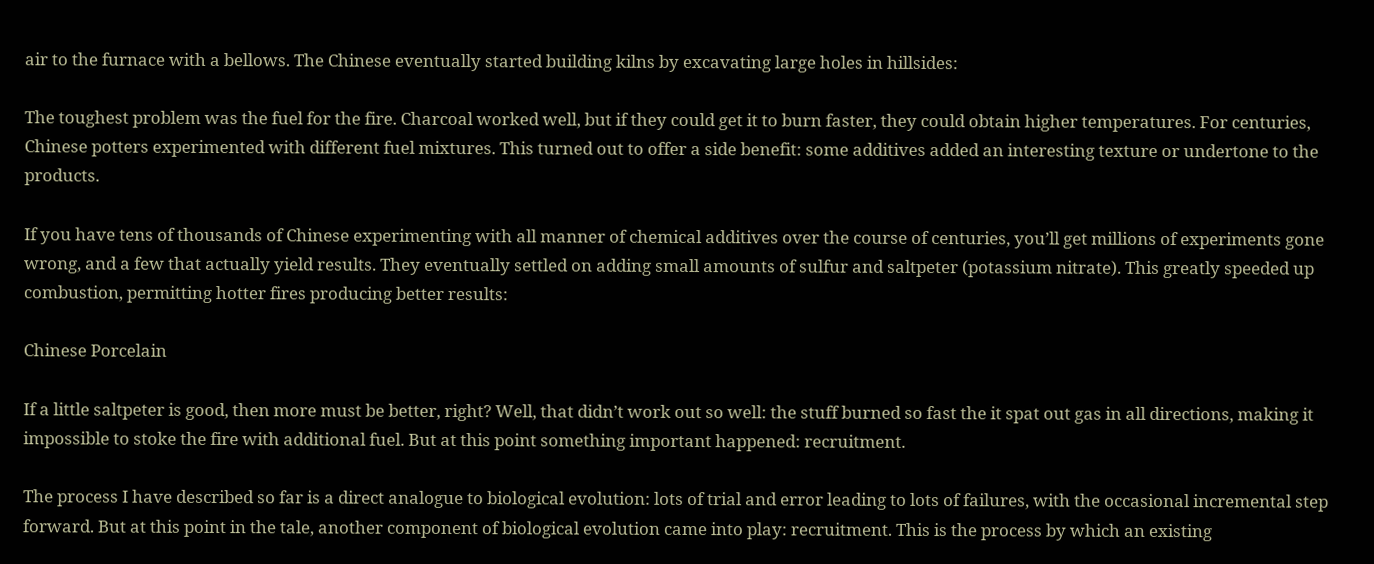air to the furnace with a bellows. The Chinese eventually started building kilns by excavating large holes in hillsides:

The toughest problem was the fuel for the fire. Charcoal worked well, but if they could get it to burn faster, they could obtain higher temperatures. For centuries, Chinese potters experimented with different fuel mixtures. This turned out to offer a side benefit: some additives added an interesting texture or undertone to the products.

If you have tens of thousands of Chinese experimenting with all manner of chemical additives over the course of centuries, you’ll get millions of experiments gone wrong, and a few that actually yield results. They eventually settled on adding small amounts of sulfur and saltpeter (potassium nitrate). This greatly speeded up combustion, permitting hotter fires producing better results:

Chinese Porcelain

If a little saltpeter is good, then more must be better, right? Well, that didn’t work out so well: the stuff burned so fast the it spat out gas in all directions, making it impossible to stoke the fire with additional fuel. But at this point something important happened: recruitment.

The process I have described so far is a direct analogue to biological evolution: lots of trial and error leading to lots of failures, with the occasional incremental step forward. But at this point in the tale, another component of biological evolution came into play: recruitment. This is the process by which an existing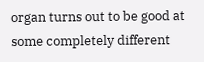organ turns out to be good at some completely different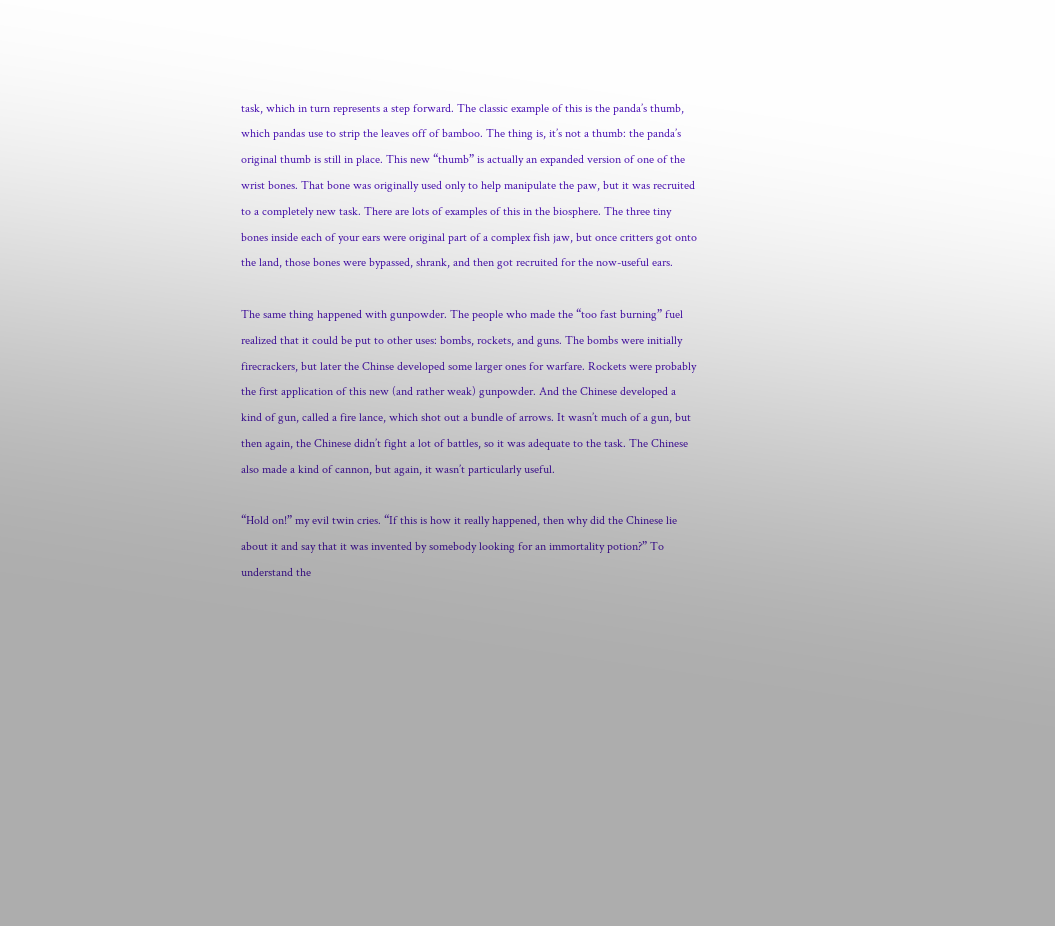task, which in turn represents a step forward. The classic example of this is the panda’s thumb, which pandas use to strip the leaves off of bamboo. The thing is, it’s not a thumb: the panda’s original thumb is still in place. This new “thumb” is actually an expanded version of one of the wrist bones. That bone was originally used only to help manipulate the paw, but it was recruited to a completely new task. There are lots of examples of this in the biosphere. The three tiny bones inside each of your ears were original part of a complex fish jaw, but once critters got onto the land, those bones were bypassed, shrank, and then got recruited for the now-useful ears.

The same thing happened with gunpowder. The people who made the “too fast burning” fuel realized that it could be put to other uses: bombs, rockets, and guns. The bombs were initially firecrackers, but later the Chinse developed some larger ones for warfare. Rockets were probably the first application of this new (and rather weak) gunpowder. And the Chinese developed a kind of gun, called a fire lance, which shot out a bundle of arrows. It wasn’t much of a gun, but then again, the Chinese didn’t fight a lot of battles, so it was adequate to the task. The Chinese also made a kind of cannon, but again, it wasn’t particularly useful.

“Hold on!” my evil twin cries. “If this is how it really happened, then why did the Chinese lie about it and say that it was invented by somebody looking for an immortality potion?” To understand the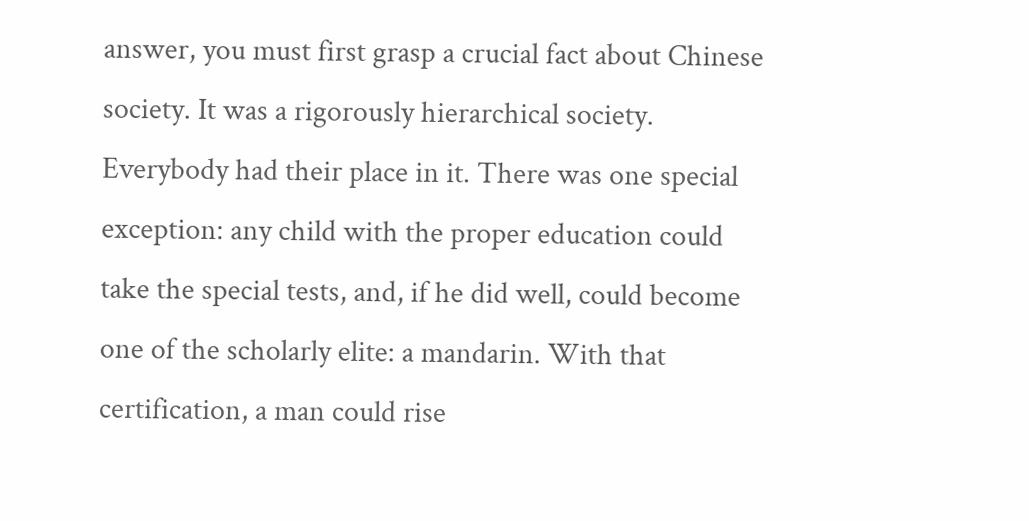answer, you must first grasp a crucial fact about Chinese society. It was a rigorously hierarchical society. Everybody had their place in it. There was one special exception: any child with the proper education could take the special tests, and, if he did well, could become one of the scholarly elite: a mandarin. With that certification, a man could rise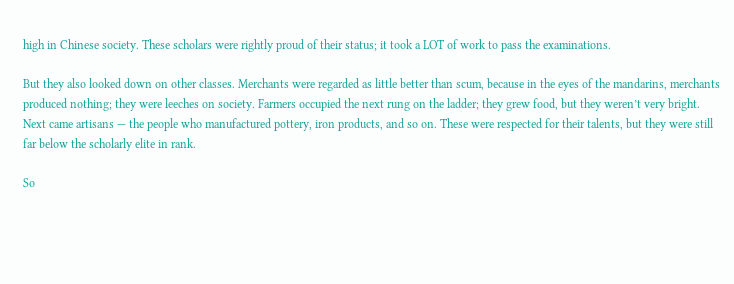high in Chinese society. These scholars were rightly proud of their status; it took a LOT of work to pass the examinations.

But they also looked down on other classes. Merchants were regarded as little better than scum, because in the eyes of the mandarins, merchants produced nothing; they were leeches on society. Farmers occupied the next rung on the ladder; they grew food, but they weren’t very bright. Next came artisans — the people who manufactured pottery, iron products, and so on. These were respected for their talents, but they were still far below the scholarly elite in rank.

So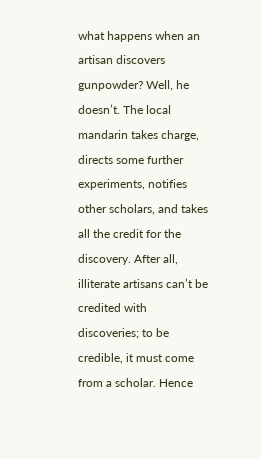what happens when an artisan discovers gunpowder? Well, he doesn’t. The local mandarin takes charge, directs some further experiments, notifies other scholars, and takes all the credit for the discovery. After all, illiterate artisans can’t be credited with discoveries; to be credible, it must come from a scholar. Hence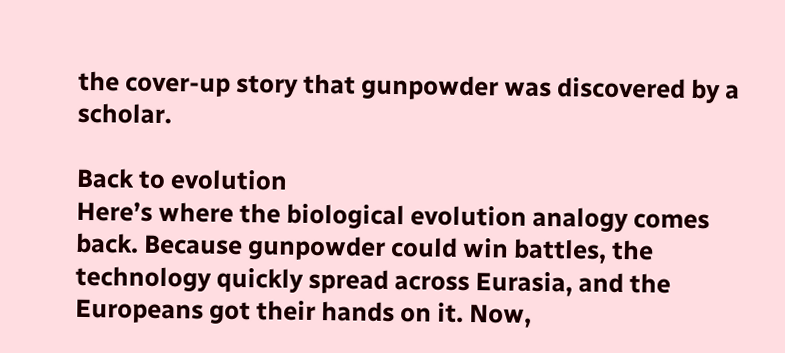the cover-up story that gunpowder was discovered by a scholar.

Back to evolution
Here’s where the biological evolution analogy comes back. Because gunpowder could win battles, the technology quickly spread across Eurasia, and the Europeans got their hands on it. Now,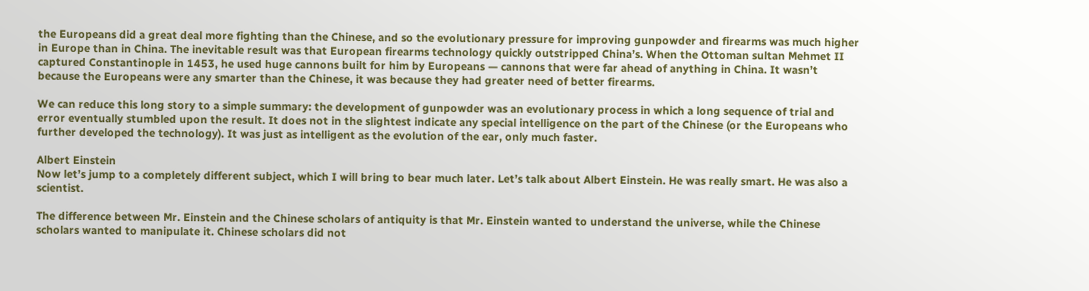the Europeans did a great deal more fighting than the Chinese, and so the evolutionary pressure for improving gunpowder and firearms was much higher in Europe than in China. The inevitable result was that European firearms technology quickly outstripped China’s. When the Ottoman sultan Mehmet II captured Constantinople in 1453, he used huge cannons built for him by Europeans — cannons that were far ahead of anything in China. It wasn’t because the Europeans were any smarter than the Chinese, it was because they had greater need of better firearms.

We can reduce this long story to a simple summary: the development of gunpowder was an evolutionary process in which a long sequence of trial and error eventually stumbled upon the result. It does not in the slightest indicate any special intelligence on the part of the Chinese (or the Europeans who further developed the technology). It was just as intelligent as the evolution of the ear, only much faster.

Albert Einstein
Now let’s jump to a completely different subject, which I will bring to bear much later. Let’s talk about Albert Einstein. He was really smart. He was also a scientist.

The difference between Mr. Einstein and the Chinese scholars of antiquity is that Mr. Einstein wanted to understand the universe, while the Chinese scholars wanted to manipulate it. Chinese scholars did not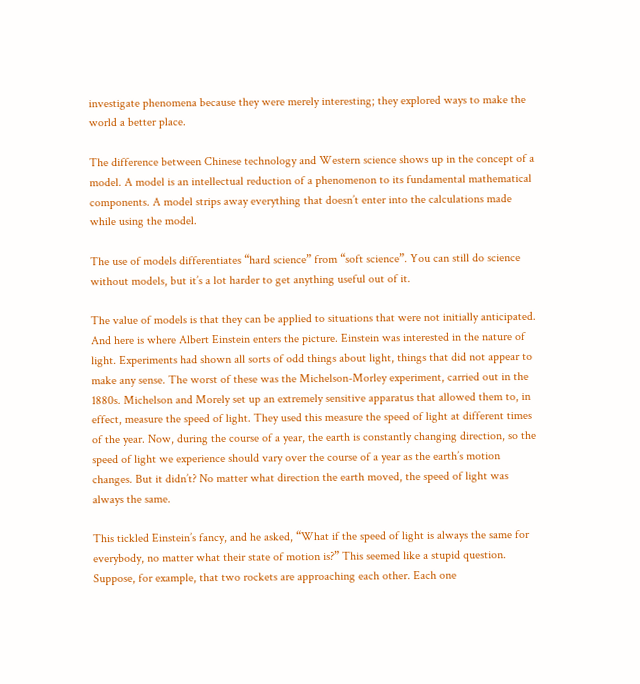investigate phenomena because they were merely interesting; they explored ways to make the world a better place.

The difference between Chinese technology and Western science shows up in the concept of a model. A model is an intellectual reduction of a phenomenon to its fundamental mathematical components. A model strips away everything that doesn’t enter into the calculations made while using the model.

The use of models differentiates “hard science” from “soft science”. You can still do science without models, but it’s a lot harder to get anything useful out of it.

The value of models is that they can be applied to situations that were not initially anticipated. And here is where Albert Einstein enters the picture. Einstein was interested in the nature of light. Experiments had shown all sorts of odd things about light, things that did not appear to make any sense. The worst of these was the Michelson-Morley experiment, carried out in the 1880s. Michelson and Morely set up an extremely sensitive apparatus that allowed them to, in effect, measure the speed of light. They used this measure the speed of light at different times of the year. Now, during the course of a year, the earth is constantly changing direction, so the speed of light we experience should vary over the course of a year as the earth’s motion changes. But it didn’t? No matter what direction the earth moved, the speed of light was always the same.

This tickled Einstein’s fancy, and he asked, “What if the speed of light is always the same for everybody, no matter what their state of motion is?” This seemed like a stupid question. Suppose, for example, that two rockets are approaching each other. Each one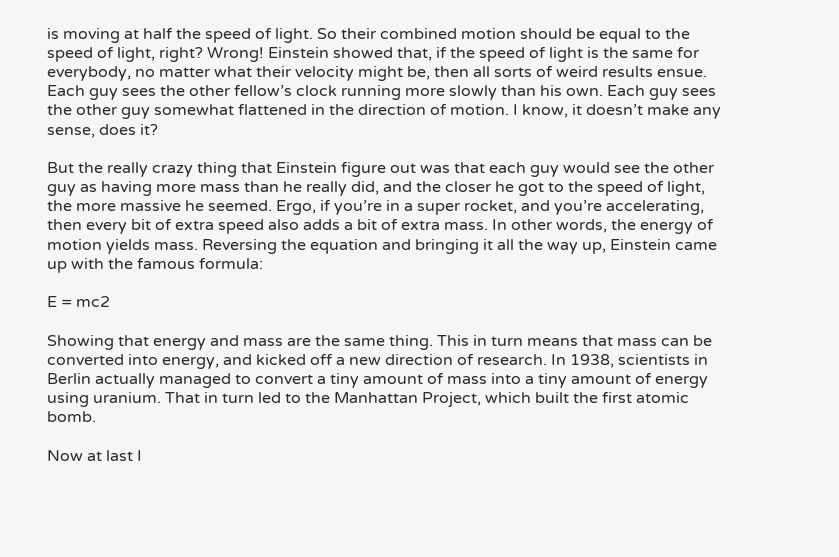is moving at half the speed of light. So their combined motion should be equal to the speed of light, right? Wrong! Einstein showed that, if the speed of light is the same for everybody, no matter what their velocity might be, then all sorts of weird results ensue. Each guy sees the other fellow’s clock running more slowly than his own. Each guy sees the other guy somewhat flattened in the direction of motion. I know, it doesn’t make any sense, does it?

But the really crazy thing that Einstein figure out was that each guy would see the other guy as having more mass than he really did, and the closer he got to the speed of light, the more massive he seemed. Ergo, if you’re in a super rocket, and you’re accelerating, then every bit of extra speed also adds a bit of extra mass. In other words, the energy of motion yields mass. Reversing the equation and bringing it all the way up, Einstein came up with the famous formula:

E = mc2

Showing that energy and mass are the same thing. This in turn means that mass can be converted into energy, and kicked off a new direction of research. In 1938, scientists in Berlin actually managed to convert a tiny amount of mass into a tiny amount of energy using uranium. That in turn led to the Manhattan Project, which built the first atomic bomb.

Now at last I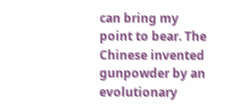can bring my point to bear. The Chinese invented gunpowder by an evolutionary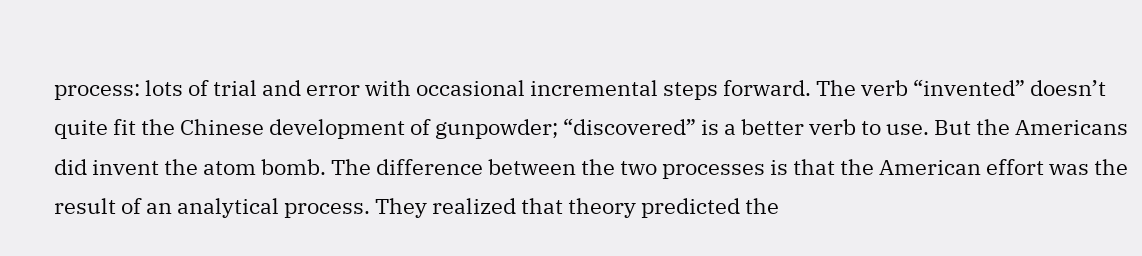process: lots of trial and error with occasional incremental steps forward. The verb “invented” doesn’t quite fit the Chinese development of gunpowder; “discovered” is a better verb to use. But the Americans did invent the atom bomb. The difference between the two processes is that the American effort was the result of an analytical process. They realized that theory predicted the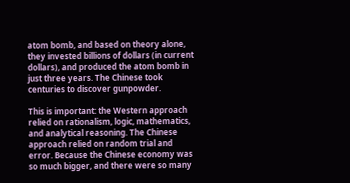atom bomb, and based on theory alone, they invested billions of dollars (in current dollars), and produced the atom bomb in just three years. The Chinese took centuries to discover gunpowder.

This is important: the Western approach relied on rationalism, logic, mathematics, and analytical reasoning. The Chinese approach relied on random trial and error. Because the Chinese economy was so much bigger, and there were so many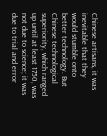Chinese artisans, it was inevitable that they would stumble onto better technology. But Chinese technological superiority, which ranged up until at least 1750, was not due to science; it was due to trial and error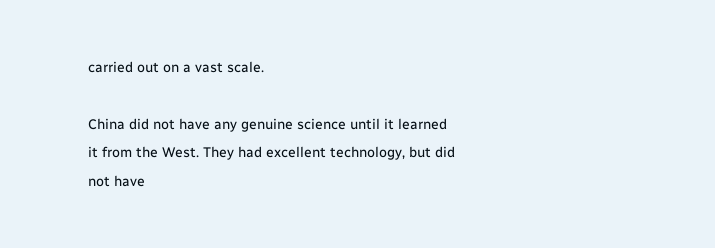carried out on a vast scale.

China did not have any genuine science until it learned it from the West. They had excellent technology, but did not have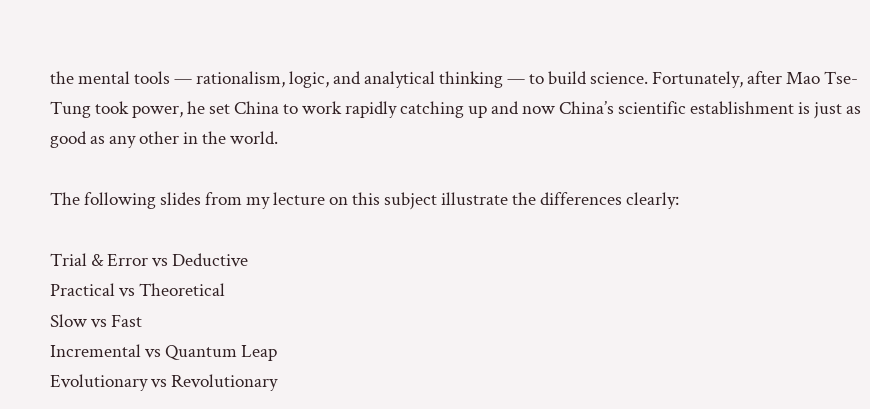the mental tools — rationalism, logic, and analytical thinking — to build science. Fortunately, after Mao Tse-Tung took power, he set China to work rapidly catching up and now China’s scientific establishment is just as good as any other in the world.

The following slides from my lecture on this subject illustrate the differences clearly:

Trial & Error vs Deductive
Practical vs Theoretical
Slow vs Fast
Incremental vs Quantum Leap
Evolutionary vs Revolutionary